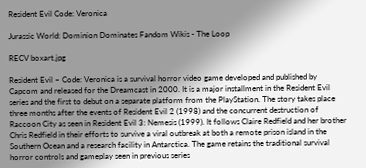Resident Evil Code: Veronica

Jurassic World: Dominion Dominates Fandom Wikis - The Loop

RECV boxart.jpg

Resident Evil – Code: Veronica is a survival horror video game developed and published by Capcom and released for the Dreamcast in 2000. It is a major installment in the Resident Evil series and the first to debut on a separate platform from the PlayStation. The story takes place three months after the events of Resident Evil 2 (1998) and the concurrent destruction of Raccoon City as seen in Resident Evil 3: Nemesis (1999). It follows Claire Redfield and her brother Chris Redfield in their efforts to survive a viral outbreak at both a remote prison island in the Southern Ocean and a research facility in Antarctica. The game retains the traditional survival horror controls and gameplay seen in previous series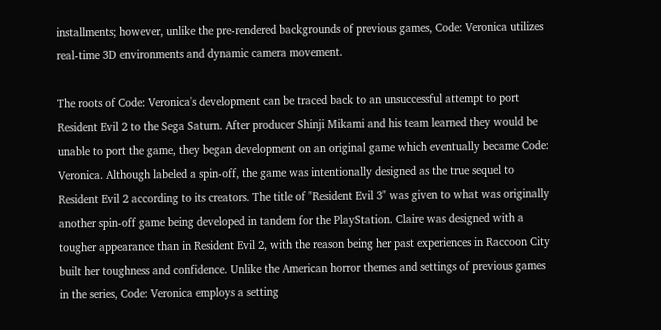installments; however, unlike the pre-rendered backgrounds of previous games, Code: Veronica utilizes real-time 3D environments and dynamic camera movement.

The roots of Code: Veronica's development can be traced back to an unsuccessful attempt to port Resident Evil 2 to the Sega Saturn. After producer Shinji Mikami and his team learned they would be unable to port the game, they began development on an original game which eventually became Code: Veronica. Although labeled a spin-off, the game was intentionally designed as the true sequel to Resident Evil 2 according to its creators. The title of "Resident Evil 3" was given to what was originally another spin-off game being developed in tandem for the PlayStation. Claire was designed with a tougher appearance than in Resident Evil 2, with the reason being her past experiences in Raccoon City built her toughness and confidence. Unlike the American horror themes and settings of previous games in the series, Code: Veronica employs a setting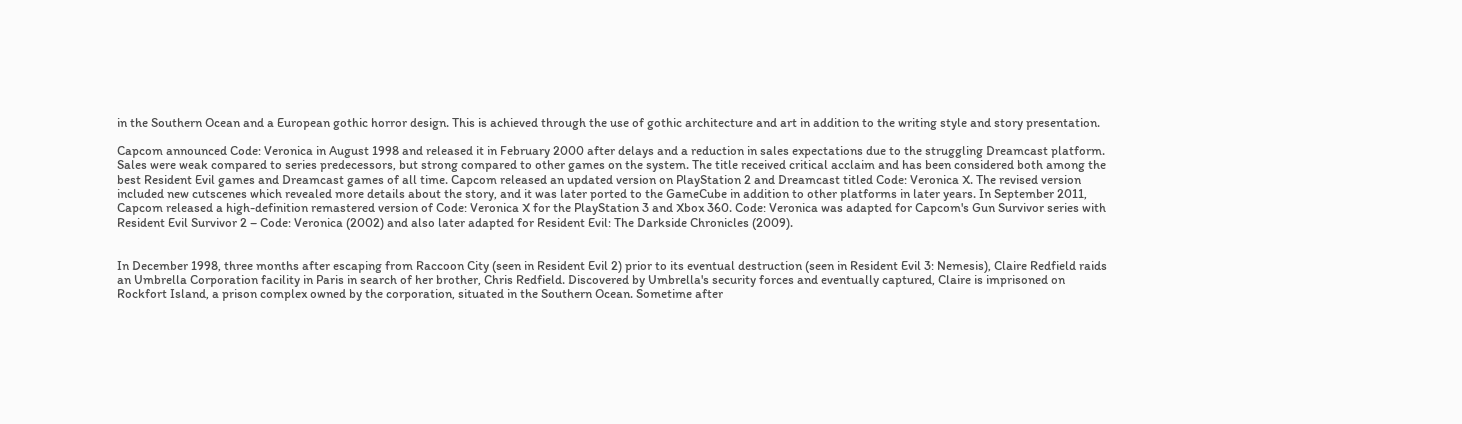in the Southern Ocean and a European gothic horror design. This is achieved through the use of gothic architecture and art in addition to the writing style and story presentation.

Capcom announced Code: Veronica in August 1998 and released it in February 2000 after delays and a reduction in sales expectations due to the struggling Dreamcast platform. Sales were weak compared to series predecessors, but strong compared to other games on the system. The title received critical acclaim and has been considered both among the best Resident Evil games and Dreamcast games of all time. Capcom released an updated version on PlayStation 2 and Dreamcast titled Code: Veronica X. The revised version included new cutscenes which revealed more details about the story, and it was later ported to the GameCube in addition to other platforms in later years. In September 2011, Capcom released a high-definition remastered version of Code: Veronica X for the PlayStation 3 and Xbox 360. Code: Veronica was adapted for Capcom's Gun Survivor series with Resident Evil Survivor 2 – Code: Veronica (2002) and also later adapted for Resident Evil: The Darkside Chronicles (2009).


In December 1998, three months after escaping from Raccoon City (seen in Resident Evil 2) prior to its eventual destruction (seen in Resident Evil 3: Nemesis), Claire Redfield raids an Umbrella Corporation facility in Paris in search of her brother, Chris Redfield. Discovered by Umbrella's security forces and eventually captured, Claire is imprisoned on Rockfort Island, a prison complex owned by the corporation, situated in the Southern Ocean. Sometime after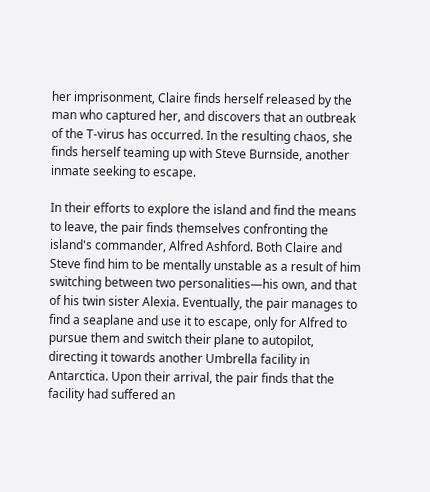her imprisonment, Claire finds herself released by the man who captured her, and discovers that an outbreak of the T-virus has occurred. In the resulting chaos, she finds herself teaming up with Steve Burnside, another inmate seeking to escape.

In their efforts to explore the island and find the means to leave, the pair finds themselves confronting the island's commander, Alfred Ashford. Both Claire and Steve find him to be mentally unstable as a result of him switching between two personalities—his own, and that of his twin sister Alexia. Eventually, the pair manages to find a seaplane and use it to escape, only for Alfred to pursue them and switch their plane to autopilot, directing it towards another Umbrella facility in Antarctica. Upon their arrival, the pair finds that the facility had suffered an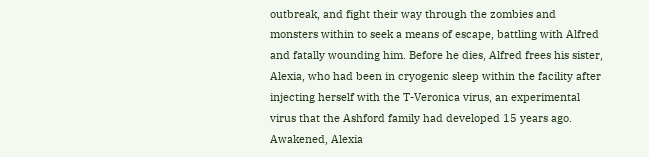outbreak, and fight their way through the zombies and monsters within to seek a means of escape, battling with Alfred and fatally wounding him. Before he dies, Alfred frees his sister, Alexia, who had been in cryogenic sleep within the facility after injecting herself with the T-Veronica virus, an experimental virus that the Ashford family had developed 15 years ago. Awakened, Alexia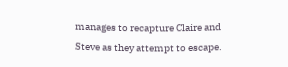manages to recapture Claire and Steve as they attempt to escape.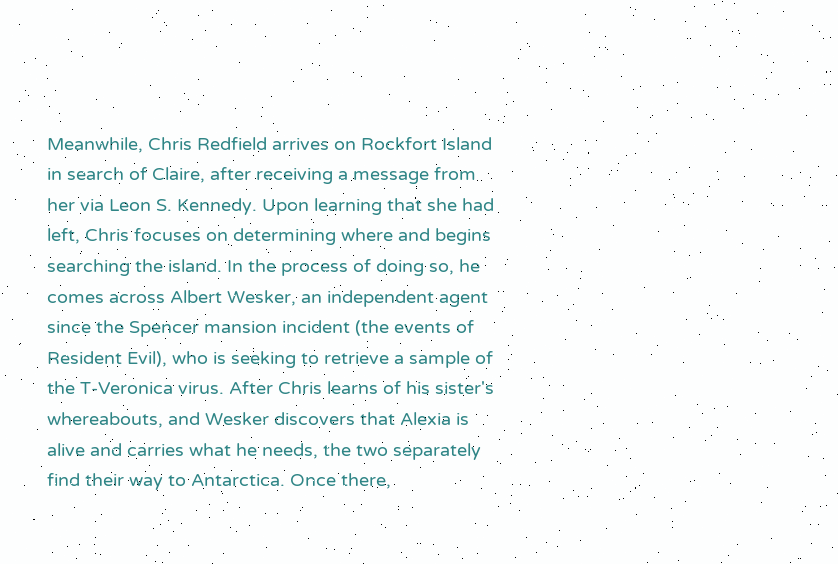Meanwhile, Chris Redfield arrives on Rockfort Island in search of Claire, after receiving a message from her via Leon S. Kennedy. Upon learning that she had left, Chris focuses on determining where and begins searching the island. In the process of doing so, he comes across Albert Wesker, an independent agent since the Spencer mansion incident (the events of Resident Evil), who is seeking to retrieve a sample of the T-Veronica virus. After Chris learns of his sister's whereabouts, and Wesker discovers that Alexia is alive and carries what he needs, the two separately find their way to Antarctica. Once there,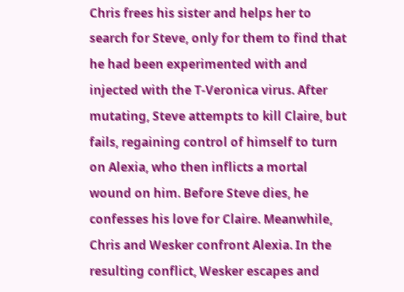Chris frees his sister and helps her to search for Steve, only for them to find that he had been experimented with and injected with the T-Veronica virus. After mutating, Steve attempts to kill Claire, but fails, regaining control of himself to turn on Alexia, who then inflicts a mortal wound on him. Before Steve dies, he confesses his love for Claire. Meanwhile, Chris and Wesker confront Alexia. In the resulting conflict, Wesker escapes and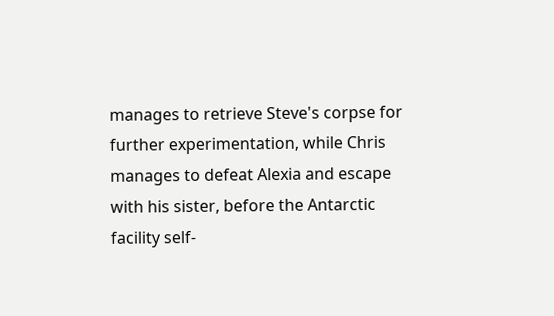manages to retrieve Steve's corpse for further experimentation, while Chris manages to defeat Alexia and escape with his sister, before the Antarctic facility self-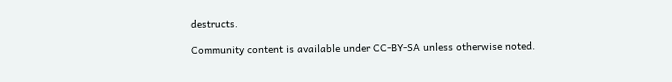destructs.

Community content is available under CC-BY-SA unless otherwise noted.